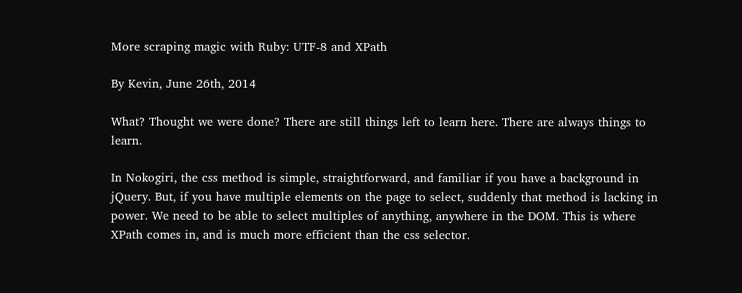More scraping magic with Ruby: UTF-8 and XPath

By Kevin, June 26th, 2014

What? Thought we were done? There are still things left to learn here. There are always things to learn.

In Nokogiri, the css method is simple, straightforward, and familiar if you have a background in jQuery. But, if you have multiple elements on the page to select, suddenly that method is lacking in power. We need to be able to select multiples of anything, anywhere in the DOM. This is where XPath comes in, and is much more efficient than the css selector.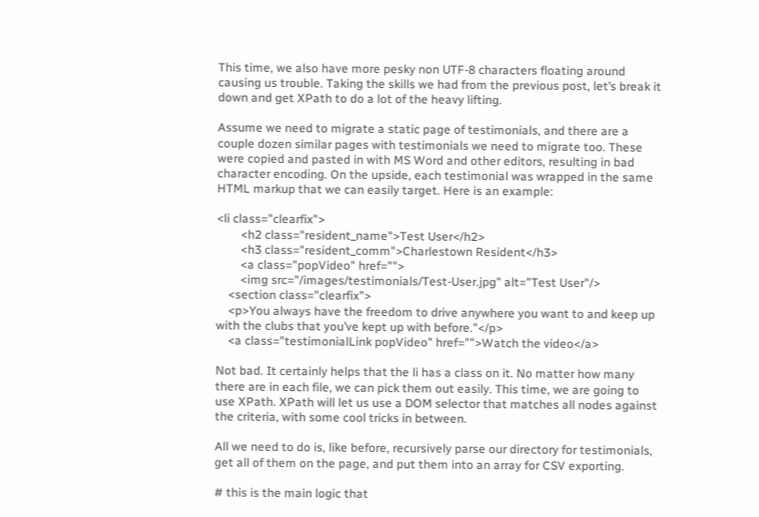This time, we also have more pesky non UTF-8 characters floating around causing us trouble. Taking the skills we had from the previous post, let’s break it down and get XPath to do a lot of the heavy lifting.

Assume we need to migrate a static page of testimonials, and there are a couple dozen similar pages with testimonials we need to migrate too. These were copied and pasted in with MS Word and other editors, resulting in bad character encoding. On the upside, each testimonial was wrapped in the same HTML markup that we can easily target. Here is an example:

<li class="clearfix">
        <h2 class="resident_name">Test User</h2>
        <h3 class="resident_comm">Charlestown Resident</h3>
        <a class="popVideo" href="">
        <img src="/images/testimonials/Test-User.jpg" alt="Test User"/>
    <section class="clearfix">
    <p>You always have the freedom to drive anywhere you want to and keep up with the clubs that you’ve kept up with before."</p>
    <a class="testimonialLink popVideo" href="">Watch the video</a>

Not bad. It certainly helps that the li has a class on it. No matter how many there are in each file, we can pick them out easily. This time, we are going to use XPath. XPath will let us use a DOM selector that matches all nodes against the criteria, with some cool tricks in between.

All we need to do is, like before, recursively parse our directory for testimonials, get all of them on the page, and put them into an array for CSV exporting.

# this is the main logic that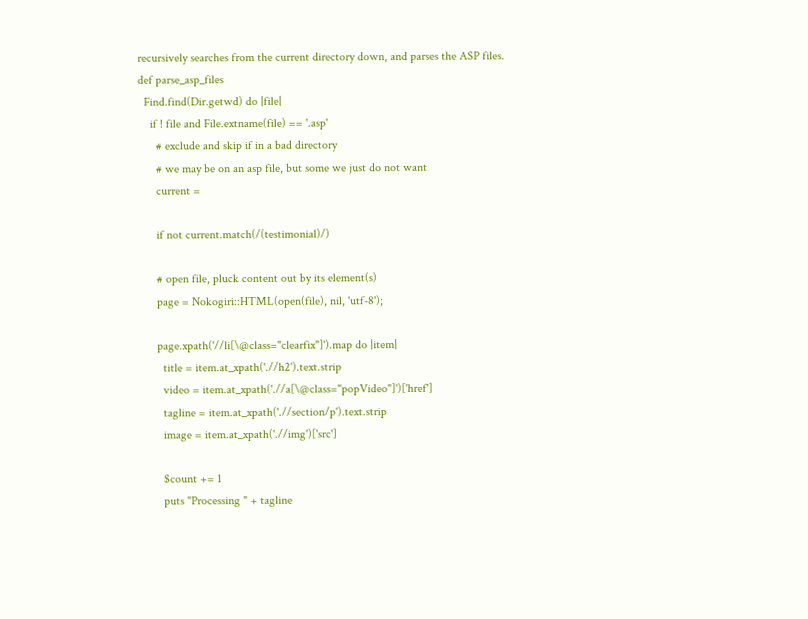recursively searches from the current directory down, and parses the ASP files.
def parse_asp_files
  Find.find(Dir.getwd) do |file|
    if ! file and File.extname(file) == '.asp'
      # exclude and skip if in a bad directory
      # we may be on an asp file, but some we just do not want
      current =

      if not current.match(/(testimonial)/)

      # open file, pluck content out by its element(s)
      page = Nokogiri::HTML(open(file), nil, 'utf-8');

      page.xpath('//li[\@class="clearfix"]').map do |item|
        title = item.at_xpath('.//h2').text.strip
        video = item.at_xpath('.//a[\@class="popVideo"]')['href']
        tagline = item.at_xpath('.//section/p').text.strip
        image = item.at_xpath('.//img')['src']

        $count += 1
        puts "Processing " + tagline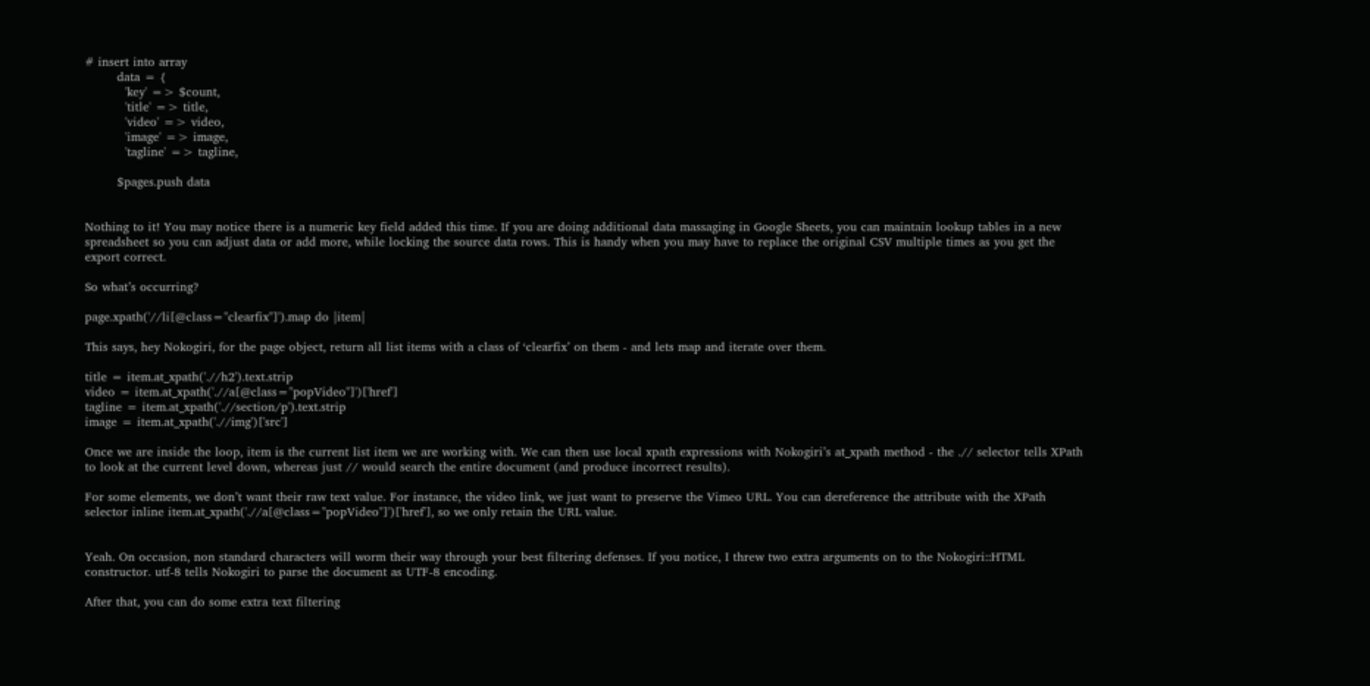# insert into array
        data = {
          'key' => $count,
          'title' => title,
          'video' => video,
          'image' => image,
          'tagline' => tagline,

        $pages.push data


Nothing to it! You may notice there is a numeric key field added this time. If you are doing additional data massaging in Google Sheets, you can maintain lookup tables in a new spreadsheet so you can adjust data or add more, while locking the source data rows. This is handy when you may have to replace the original CSV multiple times as you get the export correct.

So what’s occurring?

page.xpath('//li[@class="clearfix"]').map do |item|

This says, hey Nokogiri, for the page object, return all list items with a class of ‘clearfix’ on them - and lets map and iterate over them.

title = item.at_xpath('.//h2').text.strip
video = item.at_xpath('.//a[@class="popVideo"]')['href']
tagline = item.at_xpath('.//section/p').text.strip
image = item.at_xpath('.//img')['src']

Once we are inside the loop, item is the current list item we are working with. We can then use local xpath expressions with Nokogiri’s at_xpath method - the .// selector tells XPath to look at the current level down, whereas just // would search the entire document (and produce incorrect results).

For some elements, we don’t want their raw text value. For instance, the video link, we just want to preserve the Vimeo URL. You can dereference the attribute with the XPath selector inline item.at_xpath('.//a[@class="popVideo"]')['href'], so we only retain the URL value.


Yeah. On occasion, non standard characters will worm their way through your best filtering defenses. If you notice, I threw two extra arguments on to the Nokogiri::HTML constructor. utf-8 tells Nokogiri to parse the document as UTF-8 encoding.

After that, you can do some extra text filtering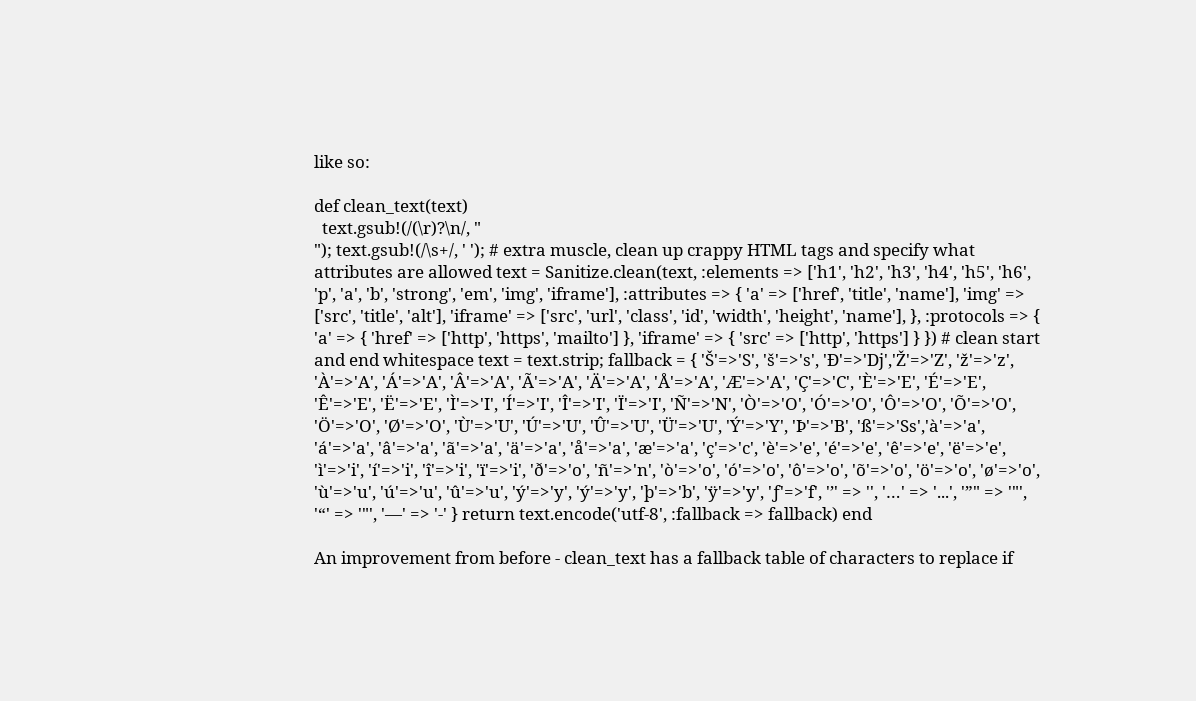like so:

def clean_text(text)
  text.gsub!(/(\r)?\n/, "
"); text.gsub!(/\s+/, ' '); # extra muscle, clean up crappy HTML tags and specify what attributes are allowed text = Sanitize.clean(text, :elements => ['h1', 'h2', 'h3', 'h4', 'h5', 'h6', 'p', 'a', 'b', 'strong', 'em', 'img', 'iframe'], :attributes => { 'a' => ['href', 'title', 'name'], 'img' => ['src', 'title', 'alt'], 'iframe' => ['src', 'url', 'class', 'id', 'width', 'height', 'name'], }, :protocols => { 'a' => { 'href' => ['http', 'https', 'mailto'] }, 'iframe' => { 'src' => ['http', 'https'] } }) # clean start and end whitespace text = text.strip; fallback = { 'Š'=>'S', 'š'=>'s', 'Ð'=>'Dj','Ž'=>'Z', 'ž'=>'z', 'À'=>'A', 'Á'=>'A', 'Â'=>'A', 'Ã'=>'A', 'Ä'=>'A', 'Å'=>'A', 'Æ'=>'A', 'Ç'=>'C', 'È'=>'E', 'É'=>'E', 'Ê'=>'E', 'Ë'=>'E', 'Ì'=>'I', 'Í'=>'I', 'Î'=>'I', 'Ï'=>'I', 'Ñ'=>'N', 'Ò'=>'O', 'Ó'=>'O', 'Ô'=>'O', 'Õ'=>'O', 'Ö'=>'O', 'Ø'=>'O', 'Ù'=>'U', 'Ú'=>'U', 'Û'=>'U', 'Ü'=>'U', 'Ý'=>'Y', 'Þ'=>'B', 'ß'=>'Ss','à'=>'a', 'á'=>'a', 'â'=>'a', 'ã'=>'a', 'ä'=>'a', 'å'=>'a', 'æ'=>'a', 'ç'=>'c', 'è'=>'e', 'é'=>'e', 'ê'=>'e', 'ë'=>'e', 'ì'=>'i', 'í'=>'i', 'î'=>'i', 'ï'=>'i', 'ð'=>'o', 'ñ'=>'n', 'ò'=>'o', 'ó'=>'o', 'ô'=>'o', 'õ'=>'o', 'ö'=>'o', 'ø'=>'o', 'ù'=>'u', 'ú'=>'u', 'û'=>'u', 'ý'=>'y', 'ý'=>'y', 'þ'=>'b', 'ÿ'=>'y', 'ƒ'=>'f', '’' => '', '…' => '...', '”" => '"', '“' => '"', '—' => '-' } return text.encode('utf-8', :fallback => fallback) end

An improvement from before - clean_text has a fallback table of characters to replace if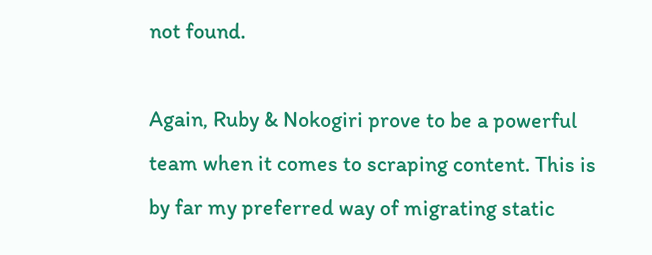not found.

Again, Ruby & Nokogiri prove to be a powerful team when it comes to scraping content. This is by far my preferred way of migrating static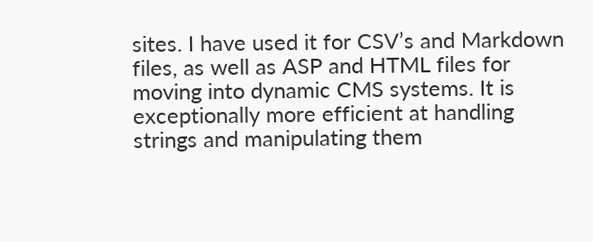sites. I have used it for CSV’s and Markdown files, as well as ASP and HTML files for moving into dynamic CMS systems. It is exceptionally more efficient at handling strings and manipulating them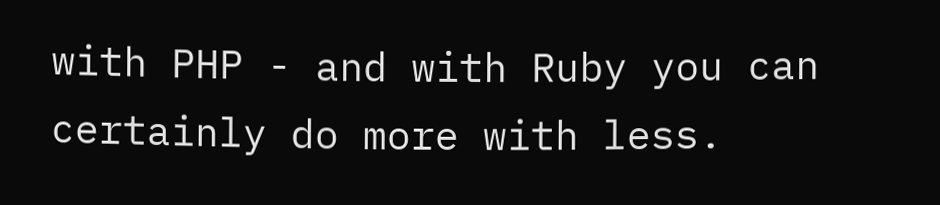with PHP - and with Ruby you can certainly do more with less.